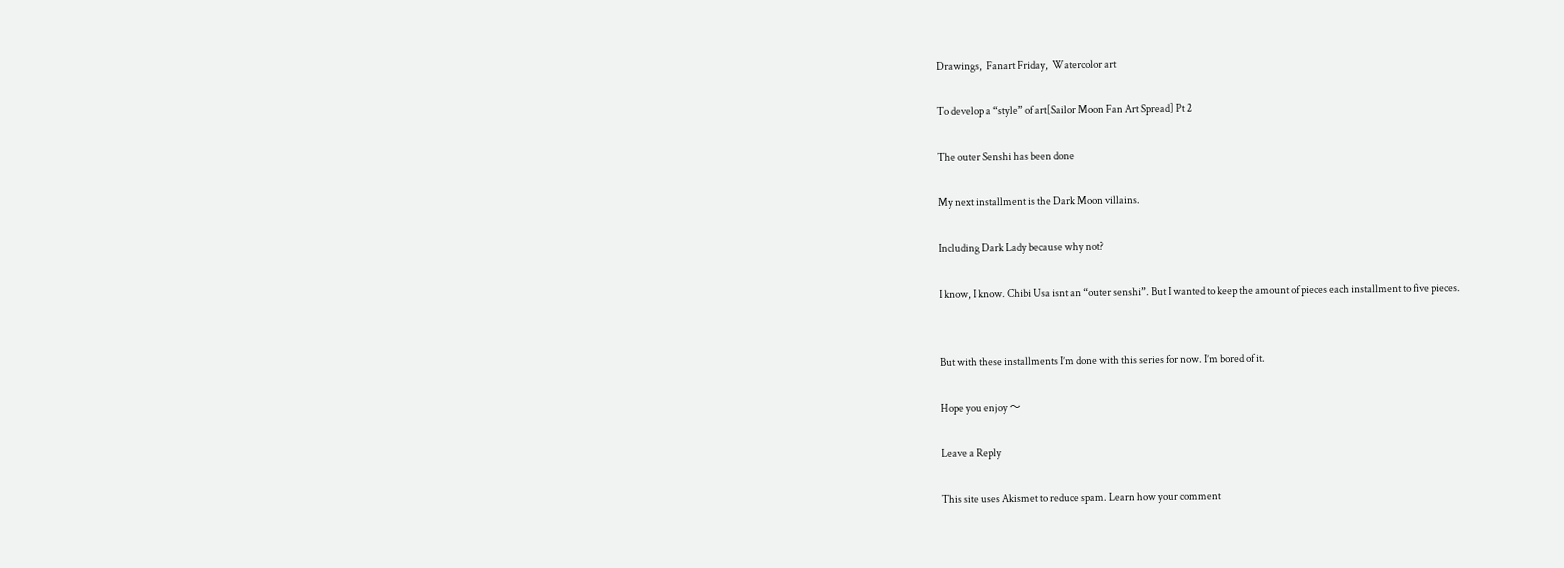Drawings,  Fanart Friday,  Watercolor art

To develop a “style” of art[Sailor Moon Fan Art Spread] Pt 2

The outer Senshi has been done

My next installment is the Dark Moon villains.

Including Dark Lady because why not?

I know, I know. Chibi Usa isnt an “outer senshi”. But I wanted to keep the amount of pieces each installment to five pieces.


But with these installments I’m done with this series for now. I’m bored of it.

Hope you enjoy 〜

Leave a Reply

This site uses Akismet to reduce spam. Learn how your comment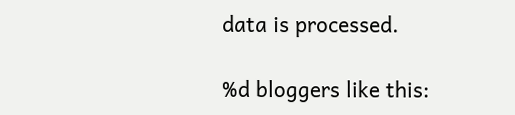data is processed.

%d bloggers like this: